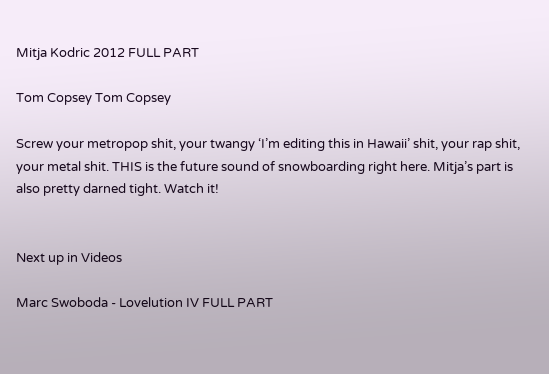Mitja Kodric 2012 FULL PART

Tom Copsey Tom Copsey

Screw your metropop shit, your twangy ‘I’m editing this in Hawaii’ shit, your rap shit, your metal shit. THIS is the future sound of snowboarding right here. Mitja’s part is also pretty darned tight. Watch it!


Next up in Videos

Marc Swoboda - Lovelution IV FULL PART